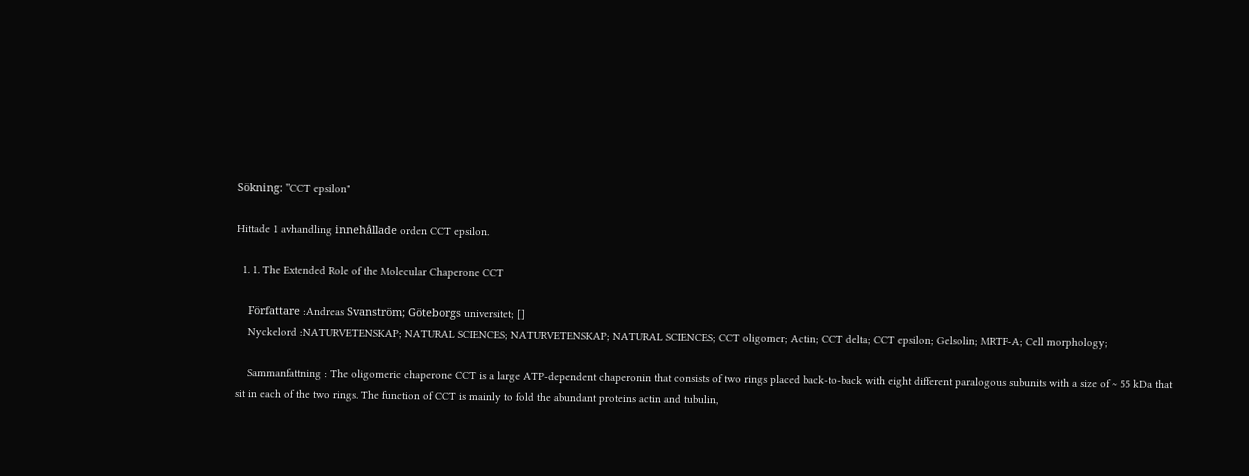Sökning: "CCT epsilon"

Hittade 1 avhandling innehållade orden CCT epsilon.

  1. 1. The Extended Role of the Molecular Chaperone CCT

    Författare :Andreas Svanström; Göteborgs universitet; []
    Nyckelord :NATURVETENSKAP; NATURAL SCIENCES; NATURVETENSKAP; NATURAL SCIENCES; CCT oligomer; Actin; CCT delta; CCT epsilon; Gelsolin; MRTF-A; Cell morphology;

    Sammanfattning : The oligomeric chaperone CCT is a large ATP-dependent chaperonin that consists of two rings placed back-to-back with eight different paralogous subunits with a size of ~ 55 kDa that sit in each of the two rings. The function of CCT is mainly to fold the abundant proteins actin and tubulin,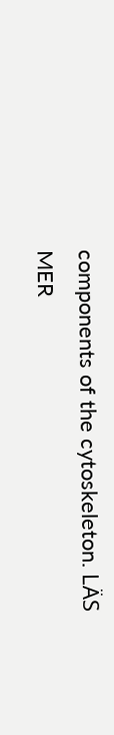components of the cytoskeleton. LÄS MER